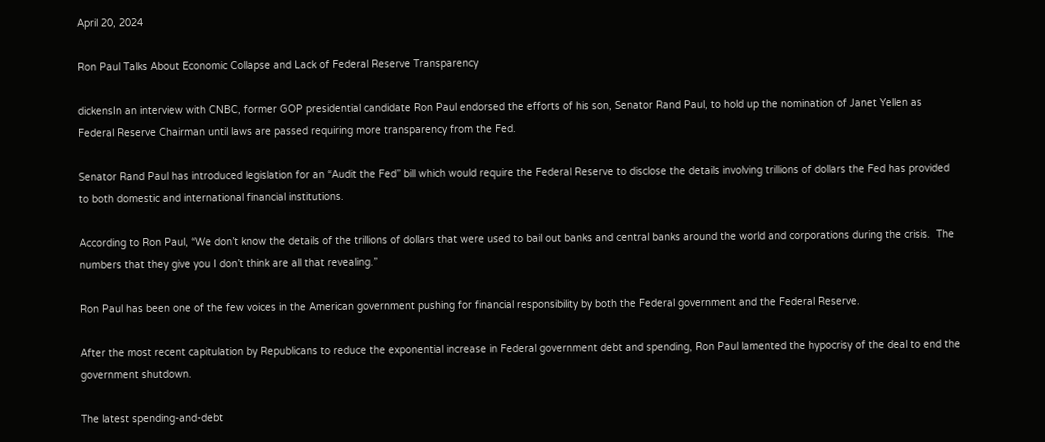April 20, 2024

Ron Paul Talks About Economic Collapse and Lack of Federal Reserve Transparency

dickensIn an interview with CNBC, former GOP presidential candidate Ron Paul endorsed the efforts of his son, Senator Rand Paul, to hold up the nomination of Janet Yellen as Federal Reserve Chairman until laws are passed requiring more transparency from the Fed.

Senator Rand Paul has introduced legislation for an “Audit the Fed” bill which would require the Federal Reserve to disclose the details involving trillions of dollars the Fed has provided to both domestic and international financial institutions.

According to Ron Paul, “We don’t know the details of the trillions of dollars that were used to bail out banks and central banks around the world and corporations during the crisis.  The numbers that they give you I don’t think are all that revealing.”

Ron Paul has been one of the few voices in the American government pushing for financial responsibility by both the Federal government and the Federal Reserve.

After the most recent capitulation by Republicans to reduce the exponential increase in Federal government debt and spending, Ron Paul lamented the hypocrisy of the deal to end the government shutdown.

The latest spending-and-debt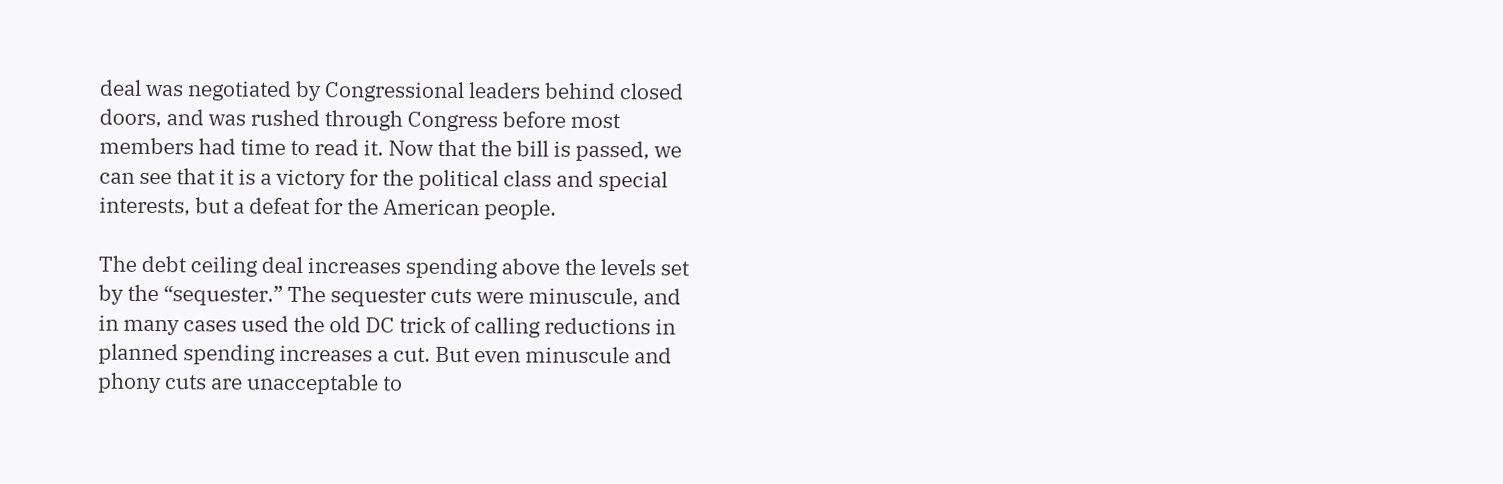deal was negotiated by Congressional leaders behind closed doors, and was rushed through Congress before most members had time to read it. Now that the bill is passed, we can see that it is a victory for the political class and special interests, but a defeat for the American people.

The debt ceiling deal increases spending above the levels set by the “sequester.” The sequester cuts were minuscule, and in many cases used the old DC trick of calling reductions in planned spending increases a cut. But even minuscule and phony cuts are unacceptable to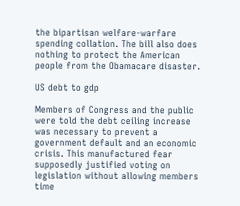the bipartisan welfare-warfare spending collation. The bill also does nothing to protect the American people from the Obamacare disaster.

US debt to gdp

Members of Congress and the public were told the debt ceiling increase was necessary to prevent a government default and an economic crisis. This manufactured fear supposedly justified voting on legislation without allowing members time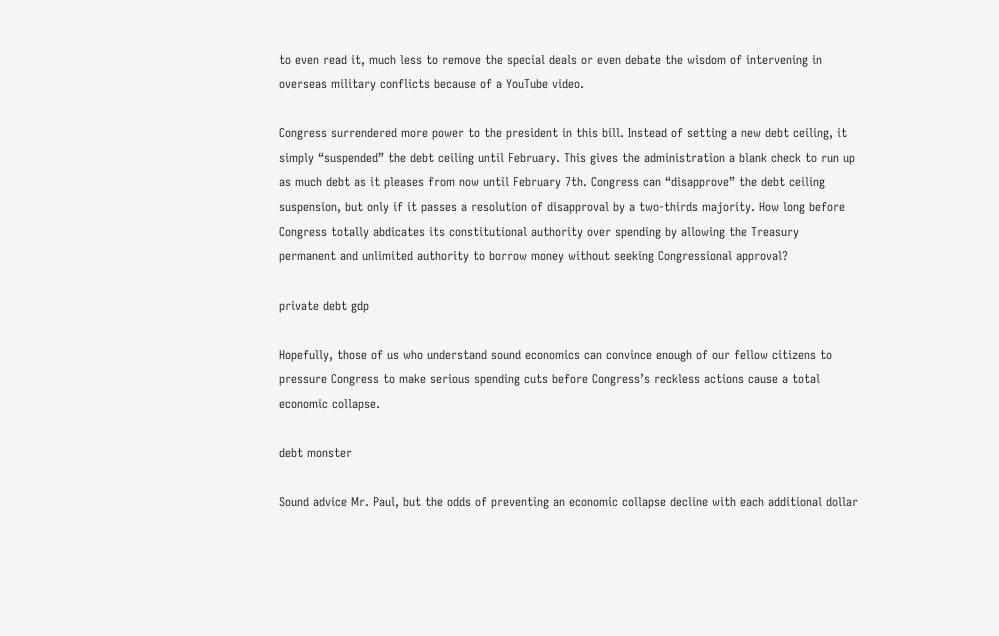to even read it, much less to remove the special deals or even debate the wisdom of intervening in overseas military conflicts because of a YouTube video.

Congress surrendered more power to the president in this bill. Instead of setting a new debt ceiling, it simply “suspended” the debt ceiling until February. This gives the administration a blank check to run up as much debt as it pleases from now until February 7th. Congress can “disapprove” the debt ceiling suspension, but only if it passes a resolution of disapproval by a two-thirds majority. How long before Congress totally abdicates its constitutional authority over spending by allowing the Treasury permanent and unlimited authority to borrow money without seeking Congressional approval?

private debt gdp

Hopefully, those of us who understand sound economics can convince enough of our fellow citizens to pressure Congress to make serious spending cuts before Congress’s reckless actions cause a total economic collapse.

debt monster

Sound advice Mr. Paul, but the odds of preventing an economic collapse decline with each additional dollar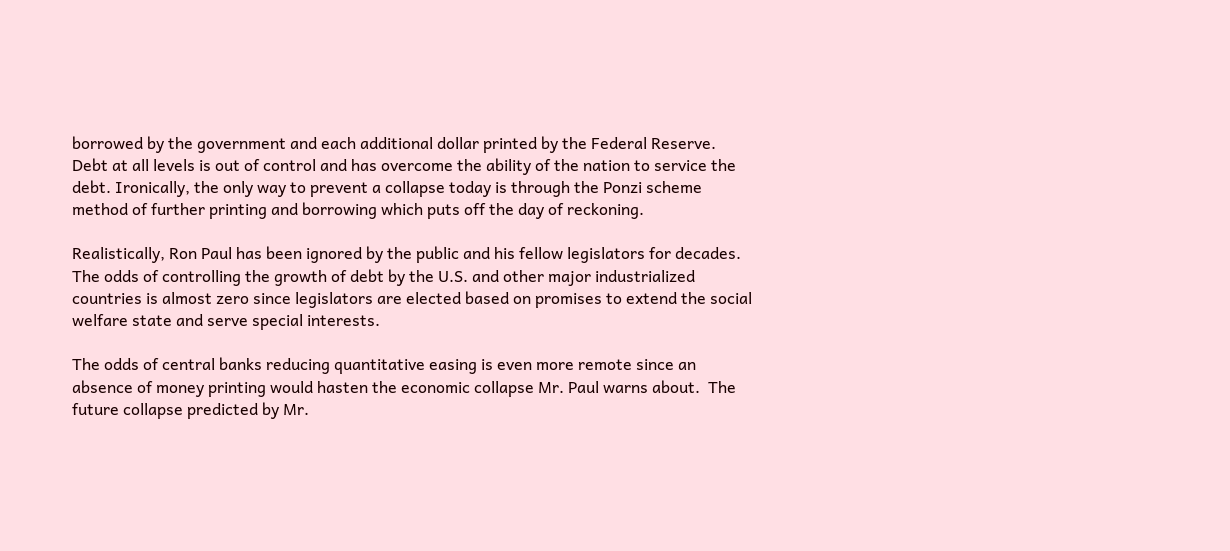borrowed by the government and each additional dollar printed by the Federal Reserve.  Debt at all levels is out of control and has overcome the ability of the nation to service the debt. Ironically, the only way to prevent a collapse today is through the Ponzi scheme method of further printing and borrowing which puts off the day of reckoning.

Realistically, Ron Paul has been ignored by the public and his fellow legislators for decades.  The odds of controlling the growth of debt by the U.S. and other major industrialized countries is almost zero since legislators are elected based on promises to extend the social welfare state and serve special interests.

The odds of central banks reducing quantitative easing is even more remote since an absence of money printing would hasten the economic collapse Mr. Paul warns about.  The future collapse predicted by Mr.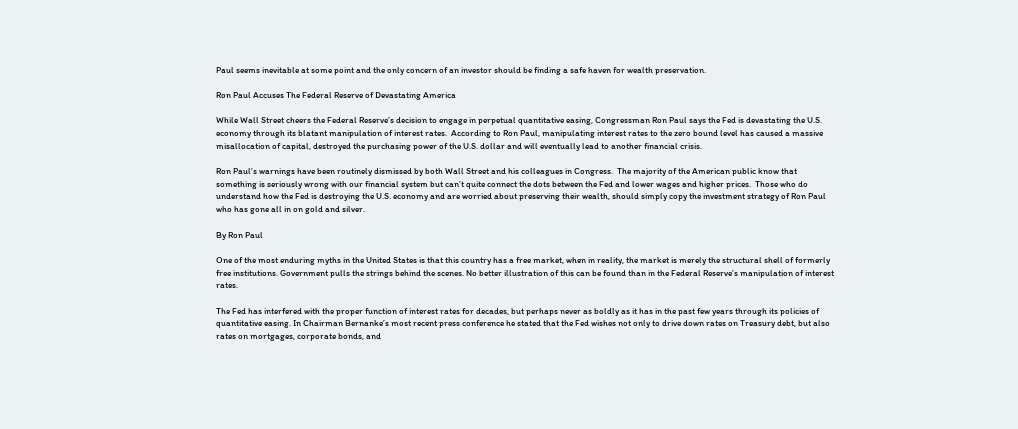Paul seems inevitable at some point and the only concern of an investor should be finding a safe haven for wealth preservation.

Ron Paul Accuses The Federal Reserve of Devastating America

While Wall Street cheers the Federal Reserve’s decision to engage in perpetual quantitative easing, Congressman Ron Paul says the Fed is devastating the U.S. economy through its blatant manipulation of interest rates.  According to Ron Paul, manipulating interest rates to the zero bound level has caused a massive misallocation of capital, destroyed the purchasing power of the U.S. dollar and will eventually lead to another financial crisis.

Ron Paul’s warnings have been routinely dismissed by both Wall Street and his colleagues in Congress.  The majority of the American public know that something is seriously wrong with our financial system but can’t quite connect the dots between the Fed and lower wages and higher prices.  Those who do understand how the Fed is destroying the U.S. economy and are worried about preserving their wealth, should simply copy the investment strategy of Ron Paul who has gone all in on gold and silver.

By Ron Paul

One of the most enduring myths in the United States is that this country has a free market, when in reality, the market is merely the structural shell of formerly free institutions. Government pulls the strings behind the scenes. No better illustration of this can be found than in the Federal Reserve’s manipulation of interest rates.

The Fed has interfered with the proper function of interest rates for decades, but perhaps never as boldly as it has in the past few years through its policies of quantitative easing. In Chairman Bernanke’s most recent press conference he stated that the Fed wishes not only to drive down rates on Treasury debt, but also rates on mortgages, corporate bonds, and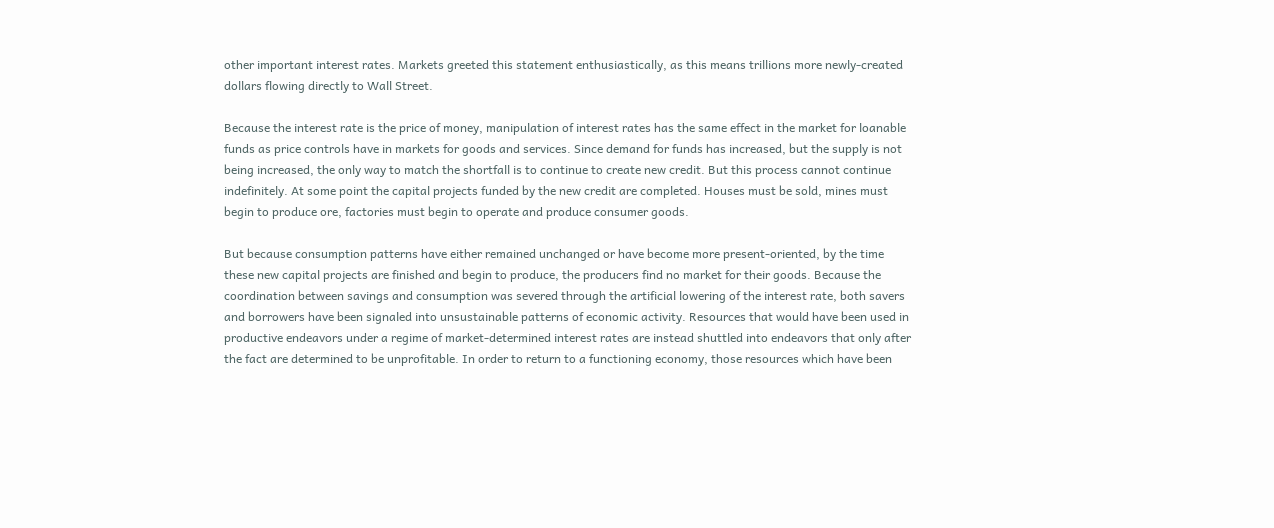other important interest rates. Markets greeted this statement enthusiastically, as this means trillions more newly-created dollars flowing directly to Wall Street.

Because the interest rate is the price of money, manipulation of interest rates has the same effect in the market for loanable funds as price controls have in markets for goods and services. Since demand for funds has increased, but the supply is not being increased, the only way to match the shortfall is to continue to create new credit. But this process cannot continue indefinitely. At some point the capital projects funded by the new credit are completed. Houses must be sold, mines must begin to produce ore, factories must begin to operate and produce consumer goods.

But because consumption patterns have either remained unchanged or have become more present-oriented, by the time these new capital projects are finished and begin to produce, the producers find no market for their goods. Because the coordination between savings and consumption was severed through the artificial lowering of the interest rate, both savers and borrowers have been signaled into unsustainable patterns of economic activity. Resources that would have been used in productive endeavors under a regime of market-determined interest rates are instead shuttled into endeavors that only after the fact are determined to be unprofitable. In order to return to a functioning economy, those resources which have been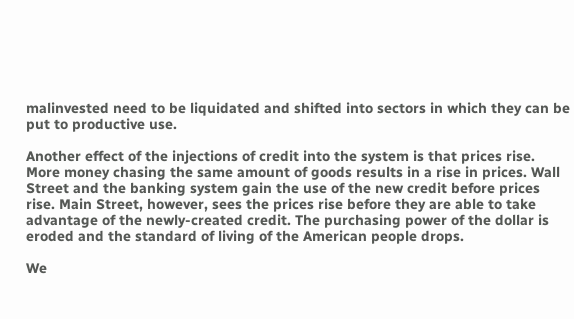malinvested need to be liquidated and shifted into sectors in which they can be put to productive use.

Another effect of the injections of credit into the system is that prices rise. More money chasing the same amount of goods results in a rise in prices. Wall Street and the banking system gain the use of the new credit before prices rise. Main Street, however, sees the prices rise before they are able to take advantage of the newly-created credit. The purchasing power of the dollar is eroded and the standard of living of the American people drops.

We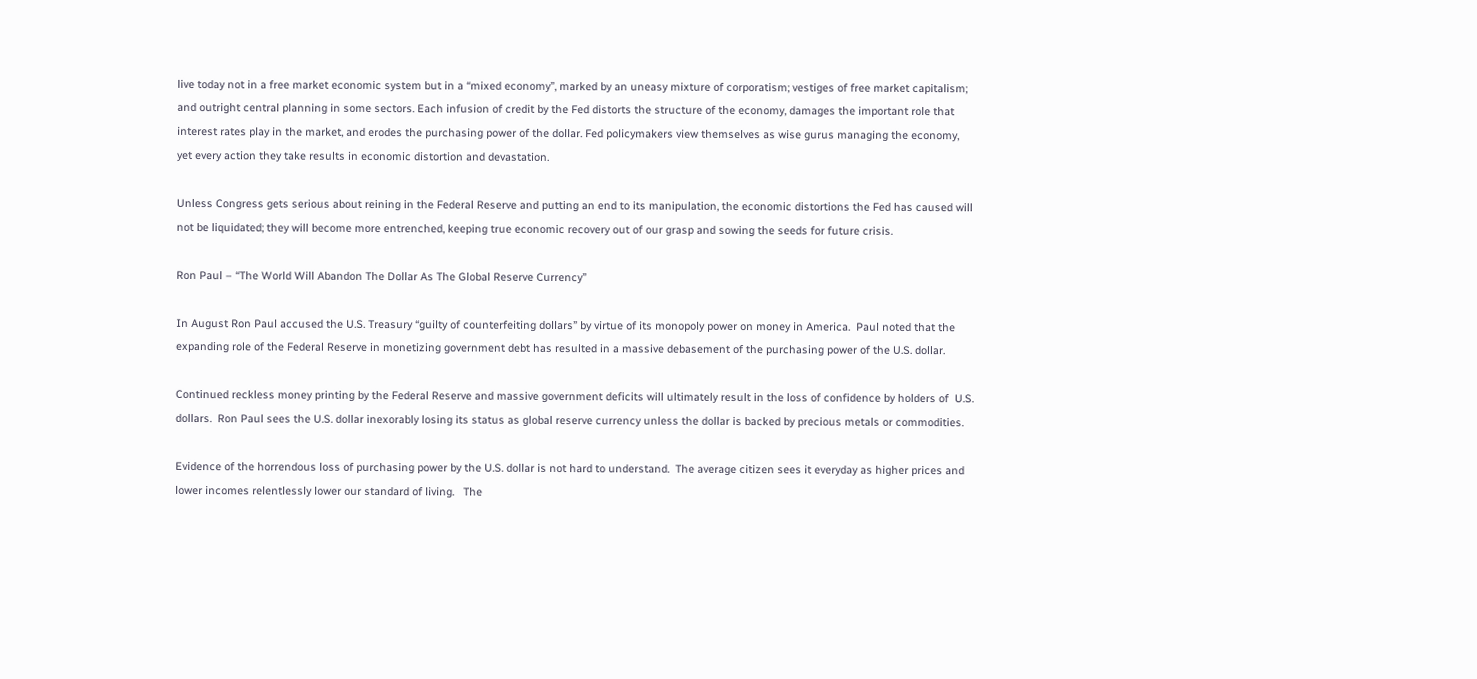live today not in a free market economic system but in a “mixed economy”, marked by an uneasy mixture of corporatism; vestiges of free market capitalism; and outright central planning in some sectors. Each infusion of credit by the Fed distorts the structure of the economy, damages the important role that interest rates play in the market, and erodes the purchasing power of the dollar. Fed policymakers view themselves as wise gurus managing the economy, yet every action they take results in economic distortion and devastation.

Unless Congress gets serious about reining in the Federal Reserve and putting an end to its manipulation, the economic distortions the Fed has caused will not be liquidated; they will become more entrenched, keeping true economic recovery out of our grasp and sowing the seeds for future crisis.

Ron Paul – “The World Will Abandon The Dollar As The Global Reserve Currency”

In August Ron Paul accused the U.S. Treasury “guilty of counterfeiting dollars” by virtue of its monopoly power on money in America.  Paul noted that the expanding role of the Federal Reserve in monetizing government debt has resulted in a massive debasement of the purchasing power of the U.S. dollar.

Continued reckless money printing by the Federal Reserve and massive government deficits will ultimately result in the loss of confidence by holders of  U.S. dollars.  Ron Paul sees the U.S. dollar inexorably losing its status as global reserve currency unless the dollar is backed by precious metals or commodities.

Evidence of the horrendous loss of purchasing power by the U.S. dollar is not hard to understand.  The average citizen sees it everyday as higher prices and lower incomes relentlessly lower our standard of living.   The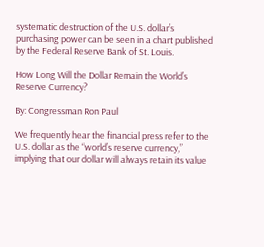systematic destruction of the U.S. dollar’s purchasing power can be seen in a chart published by the Federal Reserve Bank of St. Louis.

How Long Will the Dollar Remain the World’s Reserve Currency?

By: Congressman Ron Paul

We frequently hear the financial press refer to the U.S. dollar as the “world’s reserve currency,” implying that our dollar will always retain its value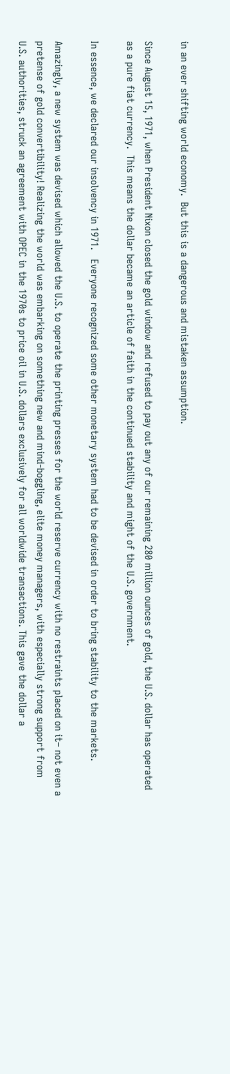in an ever shifting world economy.  But this is a dangerous and mistaken assumption.

Since August 15, 1971, when President Nixon closed the gold window and refused to pay out any of our remaining 280 million ounces of gold, the U.S. dollar has operated as a pure fiat currency.  This means the dollar became an article of faith in the continued stability and might of the U.S. government.

In essence, we declared our insolvency in 1971.   Everyone recognized some other monetary system had to be devised in order to bring stability to the markets.

Amazingly, a new system was devised which allowed the U.S. to operate the printing presses for the world reserve currency with no restraints placed on it– not even a pretense of gold convertibility! Realizing the world was embarking on something new and mind-boggling, elite money managers, with especially strong support from U.S. authorities, struck an agreement with OPEC in the 1970s to price oil in U.S. dollars exclusively for all worldwide transactions. This gave the dollar a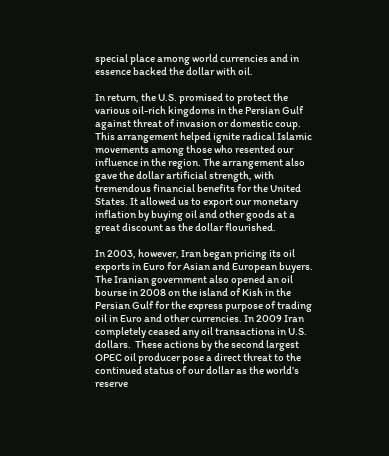special place among world currencies and in essence backed the dollar with oil.

In return, the U.S. promised to protect the various oil-rich kingdoms in the Persian Gulf against threat of invasion or domestic coup. This arrangement helped ignite radical Islamic movements among those who resented our influence in the region. The arrangement also gave the dollar artificial strength, with tremendous financial benefits for the United States. It allowed us to export our monetary inflation by buying oil and other goods at a great discount as the dollar flourished.

In 2003, however, Iran began pricing its oil exports in Euro for Asian and European buyers.  The Iranian government also opened an oil bourse in 2008 on the island of Kish in the Persian Gulf for the express purpose of trading oil in Euro and other currencies. In 2009 Iran completely ceased any oil transactions in U.S. dollars.  These actions by the second largest OPEC oil producer pose a direct threat to the continued status of our dollar as the world’s reserve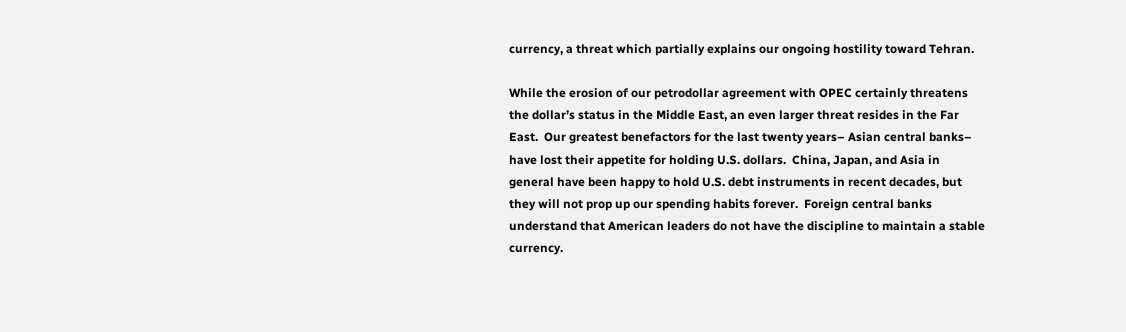currency, a threat which partially explains our ongoing hostility toward Tehran.

While the erosion of our petrodollar agreement with OPEC certainly threatens the dollar’s status in the Middle East, an even larger threat resides in the Far East.  Our greatest benefactors for the last twenty years– Asian central banks– have lost their appetite for holding U.S. dollars.  China, Japan, and Asia in general have been happy to hold U.S. debt instruments in recent decades, but they will not prop up our spending habits forever.  Foreign central banks understand that American leaders do not have the discipline to maintain a stable currency.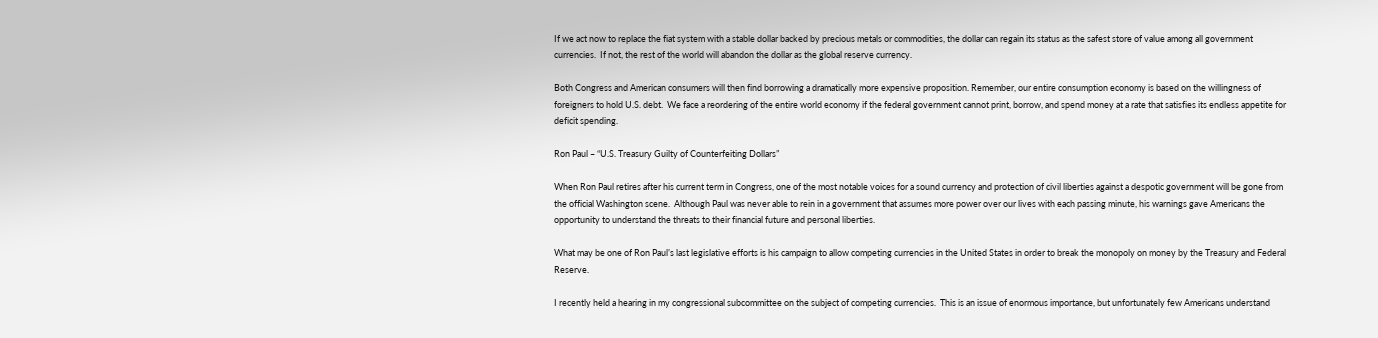If we act now to replace the fiat system with a stable dollar backed by precious metals or commodities, the dollar can regain its status as the safest store of value among all government currencies.  If not, the rest of the world will abandon the dollar as the global reserve currency.

Both Congress and American consumers will then find borrowing a dramatically more expensive proposition. Remember, our entire consumption economy is based on the willingness of foreigners to hold U.S. debt.  We face a reordering of the entire world economy if the federal government cannot print, borrow, and spend money at a rate that satisfies its endless appetite for deficit spending.

Ron Paul – “U.S. Treasury Guilty of Counterfeiting Dollars”

When Ron Paul retires after his current term in Congress, one of the most notable voices for a sound currency and protection of civil liberties against a despotic government will be gone from the official Washington scene.  Although Paul was never able to rein in a government that assumes more power over our lives with each passing minute, his warnings gave Americans the opportunity to understand the threats to their financial future and personal liberties.

What may be one of Ron Paul’s last legislative efforts is his campaign to allow competing currencies in the United States in order to break the monopoly on money by the Treasury and Federal Reserve.

I recently held a hearing in my congressional subcommittee on the subject of competing currencies.  This is an issue of enormous importance, but unfortunately few Americans understand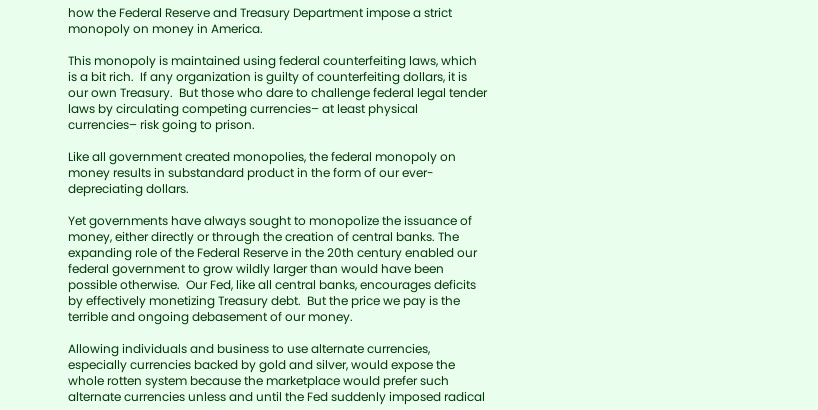how the Federal Reserve and Treasury Department impose a strict monopoly on money in America.

This monopoly is maintained using federal counterfeiting laws, which is a bit rich.  If any organization is guilty of counterfeiting dollars, it is our own Treasury.  But those who dare to challenge federal legal tender laws by circulating competing currencies– at least physical currencies– risk going to prison.

Like all government created monopolies, the federal monopoly on money results in substandard product in the form of our ever-depreciating dollars.

Yet governments have always sought to monopolize the issuance of money, either directly or through the creation of central banks. The expanding role of the Federal Reserve in the 20th century enabled our federal government to grow wildly larger than would have been possible otherwise.  Our Fed, like all central banks, encourages deficits by effectively monetizing Treasury debt.  But the price we pay is the terrible and ongoing debasement of our money.

Allowing individuals and business to use alternate currencies, especially currencies backed by gold and silver, would expose the whole rotten system because the marketplace would prefer such alternate currencies unless and until the Fed suddenly imposed radical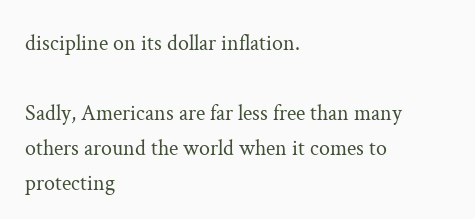discipline on its dollar inflation.

Sadly, Americans are far less free than many others around the world when it comes to protecting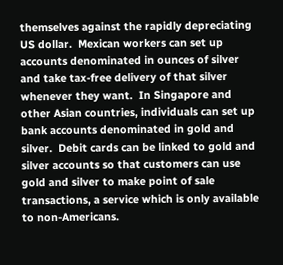themselves against the rapidly depreciating US dollar.  Mexican workers can set up accounts denominated in ounces of silver and take tax-free delivery of that silver whenever they want.  In Singapore and other Asian countries, individuals can set up bank accounts denominated in gold and silver.  Debit cards can be linked to gold and silver accounts so that customers can use gold and silver to make point of sale transactions, a service which is only available to non-Americans.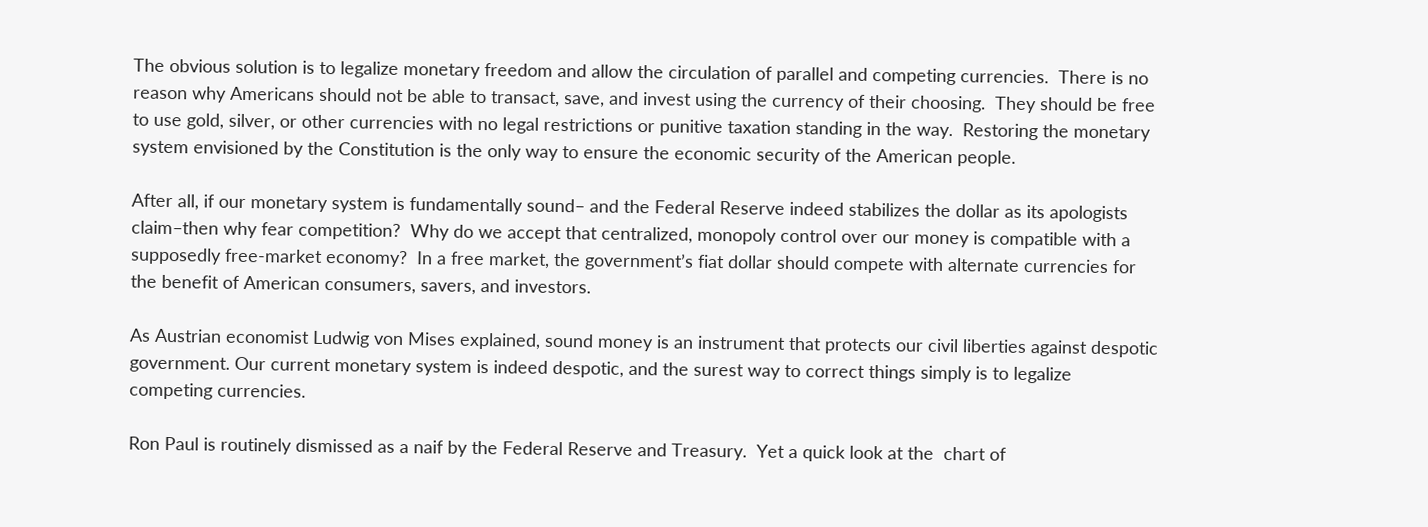The obvious solution is to legalize monetary freedom and allow the circulation of parallel and competing currencies.  There is no reason why Americans should not be able to transact, save, and invest using the currency of their choosing.  They should be free to use gold, silver, or other currencies with no legal restrictions or punitive taxation standing in the way.  Restoring the monetary system envisioned by the Constitution is the only way to ensure the economic security of the American people.

After all, if our monetary system is fundamentally sound– and the Federal Reserve indeed stabilizes the dollar as its apologists claim–then why fear competition?  Why do we accept that centralized, monopoly control over our money is compatible with a supposedly free-market economy?  In a free market, the government’s fiat dollar should compete with alternate currencies for the benefit of American consumers, savers, and investors.

As Austrian economist Ludwig von Mises explained, sound money is an instrument that protects our civil liberties against despotic government. Our current monetary system is indeed despotic, and the surest way to correct things simply is to legalize competing currencies.

Ron Paul is routinely dismissed as a naif by the Federal Reserve and Treasury.  Yet a quick look at the  chart of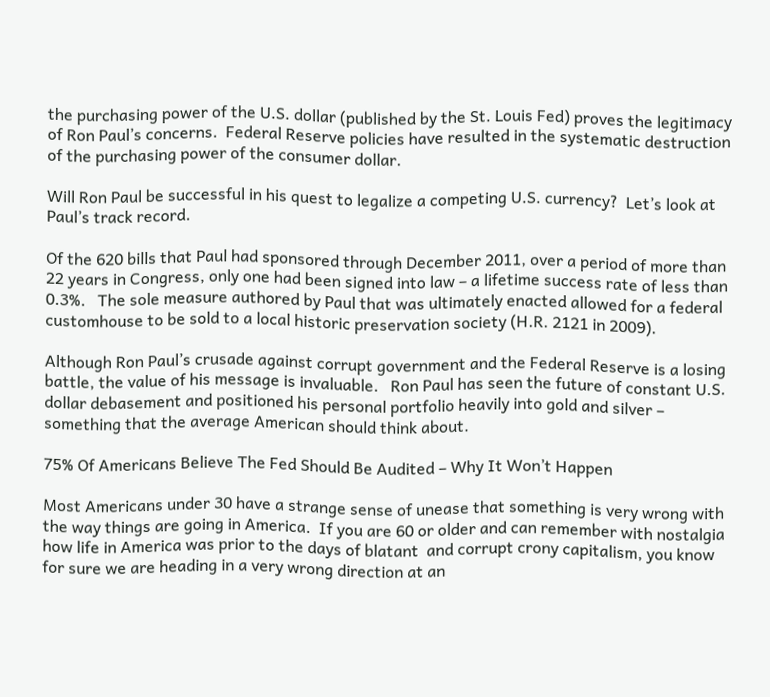the purchasing power of the U.S. dollar (published by the St. Louis Fed) proves the legitimacy of Ron Paul’s concerns.  Federal Reserve policies have resulted in the systematic destruction of the purchasing power of the consumer dollar.

Will Ron Paul be successful in his quest to legalize a competing U.S. currency?  Let’s look at Paul’s track record.

Of the 620 bills that Paul had sponsored through December 2011, over a period of more than 22 years in Congress, only one had been signed into law – a lifetime success rate of less than 0.3%.   The sole measure authored by Paul that was ultimately enacted allowed for a federal customhouse to be sold to a local historic preservation society (H.R. 2121 in 2009).

Although Ron Paul’s crusade against corrupt government and the Federal Reserve is a losing battle, the value of his message is invaluable.   Ron Paul has seen the future of constant U.S. dollar debasement and positioned his personal portfolio heavily into gold and silver – something that the average American should think about.

75% Of Americans Believe The Fed Should Be Audited – Why It Won’t Happen

Most Americans under 30 have a strange sense of unease that something is very wrong with the way things are going in America.  If you are 60 or older and can remember with nostalgia how life in America was prior to the days of blatant  and corrupt crony capitalism, you know for sure we are heading in a very wrong direction at an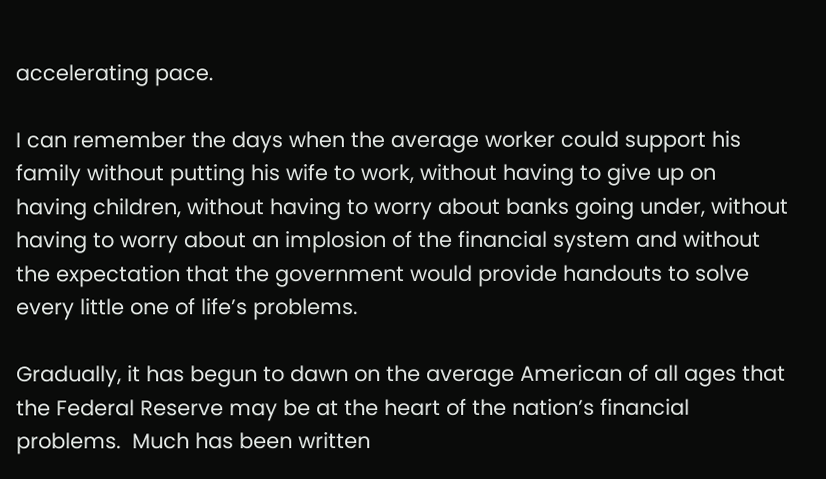accelerating pace.

I can remember the days when the average worker could support his family without putting his wife to work, without having to give up on having children, without having to worry about banks going under, without having to worry about an implosion of the financial system and without the expectation that the government would provide handouts to solve every little one of life’s problems.

Gradually, it has begun to dawn on the average American of all ages that the Federal Reserve may be at the heart of the nation’s financial problems.  Much has been written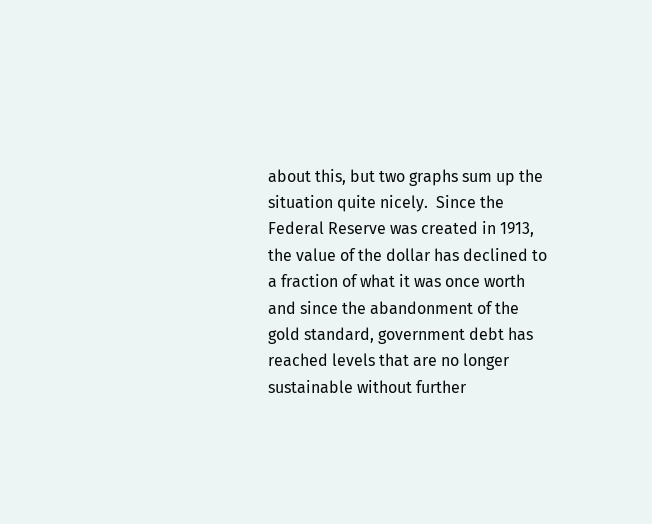about this, but two graphs sum up the situation quite nicely.  Since the Federal Reserve was created in 1913, the value of the dollar has declined to a fraction of what it was once worth and since the abandonment of the gold standard, government debt has reached levels that are no longer sustainable without further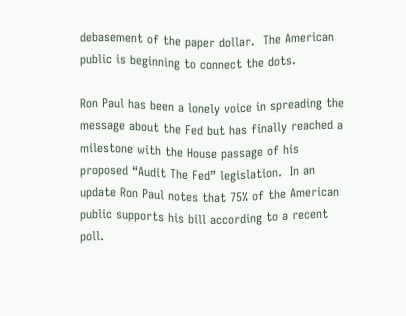debasement of the paper dollar.  The American public is beginning to connect the dots.

Ron Paul has been a lonely voice in spreading the message about the Fed but has finally reached a milestone with the House passage of his proposed “Audit The Fed” legislation.  In an update Ron Paul notes that 75% of the American public supports his bill according to a recent poll.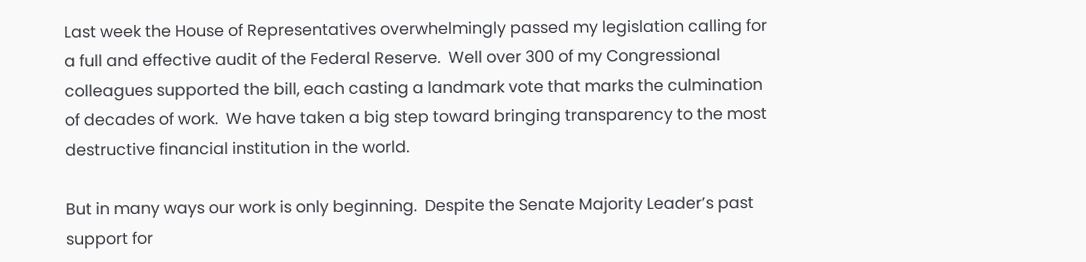Last week the House of Representatives overwhelmingly passed my legislation calling for a full and effective audit of the Federal Reserve.  Well over 300 of my Congressional colleagues supported the bill, each casting a landmark vote that marks the culmination of decades of work.  We have taken a big step toward bringing transparency to the most destructive financial institution in the world.

But in many ways our work is only beginning.  Despite the Senate Majority Leader’s past support for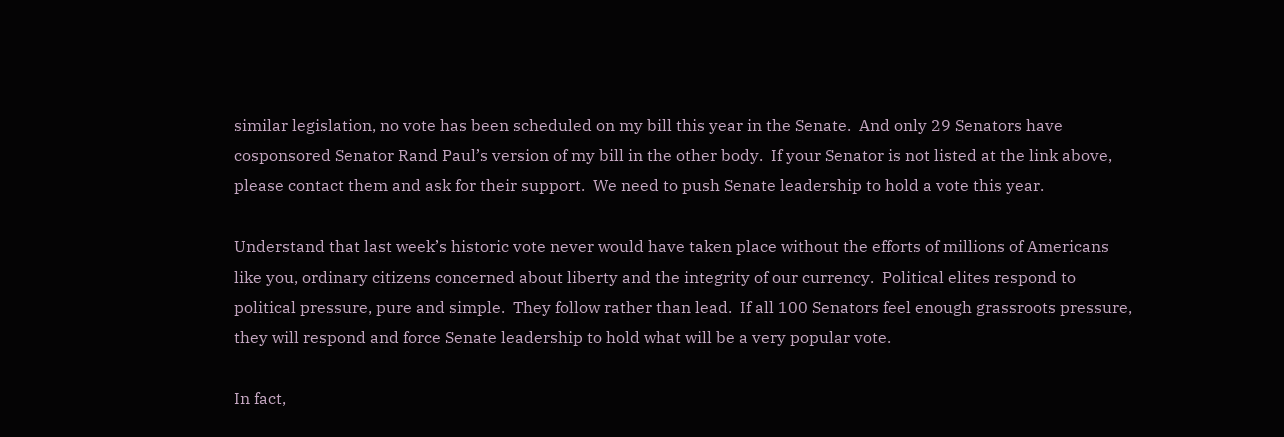similar legislation, no vote has been scheduled on my bill this year in the Senate.  And only 29 Senators have cosponsored Senator Rand Paul’s version of my bill in the other body.  If your Senator is not listed at the link above, please contact them and ask for their support.  We need to push Senate leadership to hold a vote this year.

Understand that last week’s historic vote never would have taken place without the efforts of millions of Americans like you, ordinary citizens concerned about liberty and the integrity of our currency.  Political elites respond to political pressure, pure and simple.  They follow rather than lead.  If all 100 Senators feel enough grassroots pressure, they will respond and force Senate leadership to hold what will be a very popular vote.

In fact,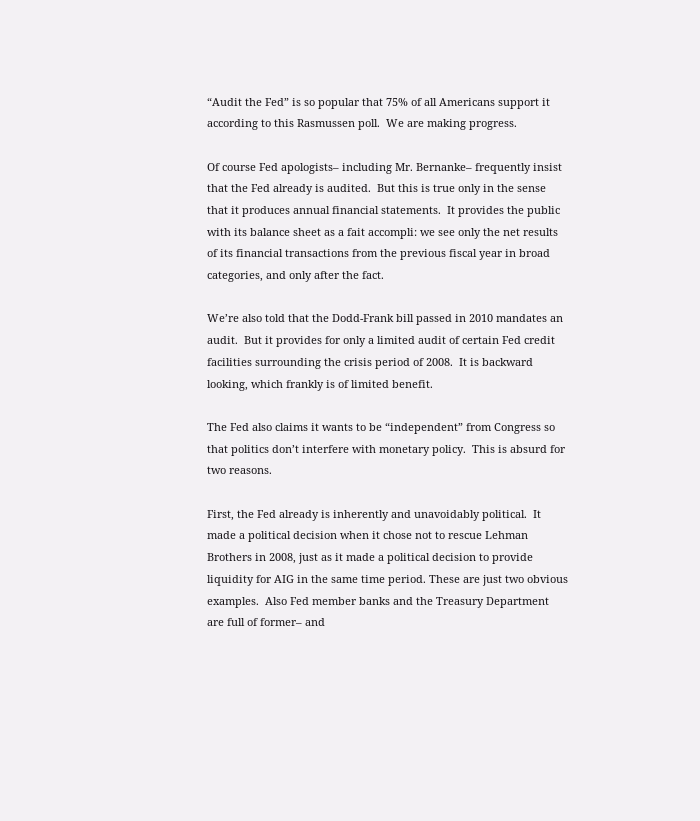“Audit the Fed” is so popular that 75% of all Americans support it according to this Rasmussen poll.  We are making progress.

Of course Fed apologists– including Mr. Bernanke– frequently insist that the Fed already is audited.  But this is true only in the sense that it produces annual financial statements.  It provides the public with its balance sheet as a fait accompli: we see only the net results of its financial transactions from the previous fiscal year in broad categories, and only after the fact.

We’re also told that the Dodd-Frank bill passed in 2010 mandates an audit.  But it provides for only a limited audit of certain Fed credit facilities surrounding the crisis period of 2008.  It is backward looking, which frankly is of limited benefit.

The Fed also claims it wants to be “independent” from Congress so that politics don’t interfere with monetary policy.  This is absurd for two reasons.

First, the Fed already is inherently and unavoidably political.  It made a political decision when it chose not to rescue Lehman Brothers in 2008, just as it made a political decision to provide liquidity for AIG in the same time period. These are just two obvious examples.  Also Fed member banks and the Treasury Department are full of former– and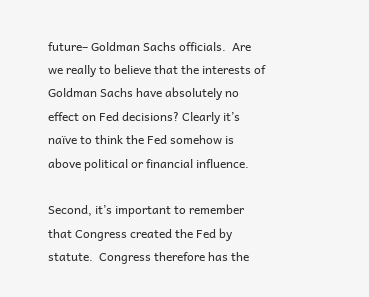future– Goldman Sachs officials.  Are we really to believe that the interests of Goldman Sachs have absolutely no effect on Fed decisions? Clearly it’s naïve to think the Fed somehow is above political or financial influence.

Second, it’s important to remember that Congress created the Fed by statute.  Congress therefore has the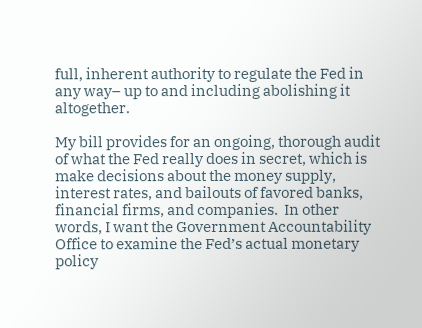full, inherent authority to regulate the Fed in any way– up to and including abolishing it altogether.

My bill provides for an ongoing, thorough audit of what the Fed really does in secret, which is make decisions about the money supply, interest rates, and bailouts of favored banks, financial firms, and companies.  In other words, I want the Government Accountability Office to examine the Fed’s actual monetary policy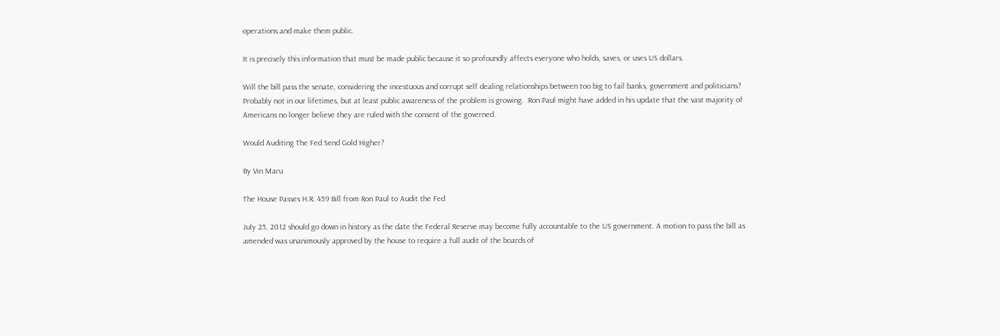operations and make them public.

It is precisely this information that must be made public because it so profoundly affects everyone who holds, saves, or uses US dollars.

Will the bill pass the senate, considering the incestuous and corrupt self dealing relationships between too big to fail banks, government and politicians?  Probably not in our lifetimes, but at least public awareness of the problem is growing.  Ron Paul might have added in his update that the vast majority of Americans no longer believe they are ruled with the consent of the governed.

Would Auditing The Fed Send Gold Higher?

By Vin Maru

The House Passes H.R. 459 Bill from Ron Paul to Audit the Fed

July 25, 2012 should go down in history as the date the Federal Reserve may become fully accountable to the US government. A motion to pass the bill as amended was unanimously approved by the house to require a full audit of the boards of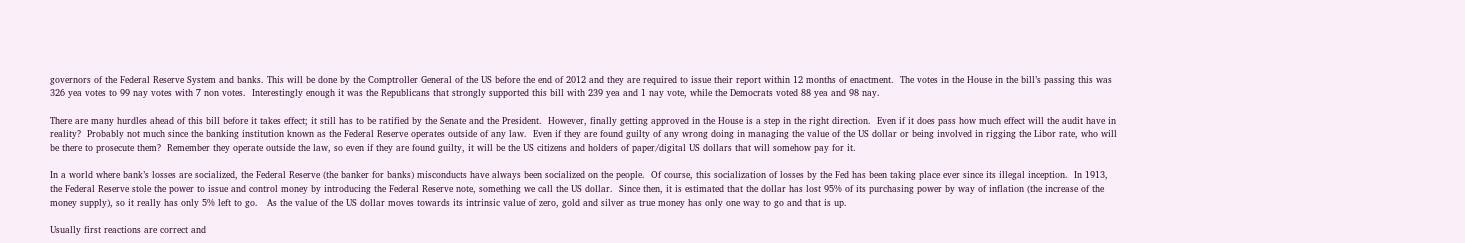governors of the Federal Reserve System and banks. This will be done by the Comptroller General of the US before the end of 2012 and they are required to issue their report within 12 months of enactment.  The votes in the House in the bill’s passing this was 326 yea votes to 99 nay votes with 7 non votes.  Interestingly enough it was the Republicans that strongly supported this bill with 239 yea and 1 nay vote, while the Democrats voted 88 yea and 98 nay.

There are many hurdles ahead of this bill before it takes effect; it still has to be ratified by the Senate and the President.  However, finally getting approved in the House is a step in the right direction.  Even if it does pass how much effect will the audit have in reality?  Probably not much since the banking institution known as the Federal Reserve operates outside of any law.  Even if they are found guilty of any wrong doing in managing the value of the US dollar or being involved in rigging the Libor rate, who will be there to prosecute them?  Remember they operate outside the law, so even if they are found guilty, it will be the US citizens and holders of paper/digital US dollars that will somehow pay for it.

In a world where bank’s losses are socialized, the Federal Reserve (the banker for banks) misconducts have always been socialized on the people.  Of course, this socialization of losses by the Fed has been taking place ever since its illegal inception.  In 1913, the Federal Reserve stole the power to issue and control money by introducing the Federal Reserve note, something we call the US dollar.  Since then, it is estimated that the dollar has lost 95% of its purchasing power by way of inflation (the increase of the money supply), so it really has only 5% left to go.   As the value of the US dollar moves towards its intrinsic value of zero, gold and silver as true money has only one way to go and that is up.

Usually first reactions are correct and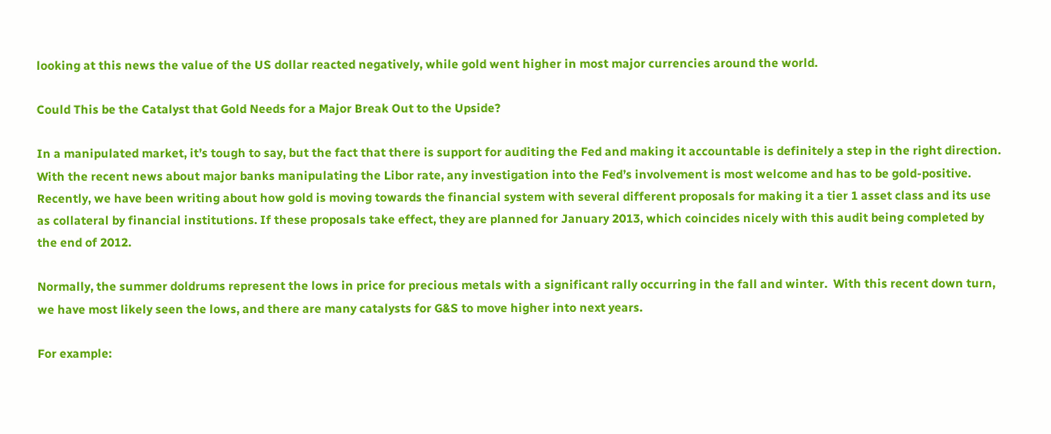looking at this news the value of the US dollar reacted negatively, while gold went higher in most major currencies around the world.

Could This be the Catalyst that Gold Needs for a Major Break Out to the Upside?

In a manipulated market, it’s tough to say, but the fact that there is support for auditing the Fed and making it accountable is definitely a step in the right direction.  With the recent news about major banks manipulating the Libor rate, any investigation into the Fed’s involvement is most welcome and has to be gold-positive.  Recently, we have been writing about how gold is moving towards the financial system with several different proposals for making it a tier 1 asset class and its use as collateral by financial institutions. If these proposals take effect, they are planned for January 2013, which coincides nicely with this audit being completed by the end of 2012.

Normally, the summer doldrums represent the lows in price for precious metals with a significant rally occurring in the fall and winter.  With this recent down turn, we have most likely seen the lows, and there are many catalysts for G&S to move higher into next years.

For example: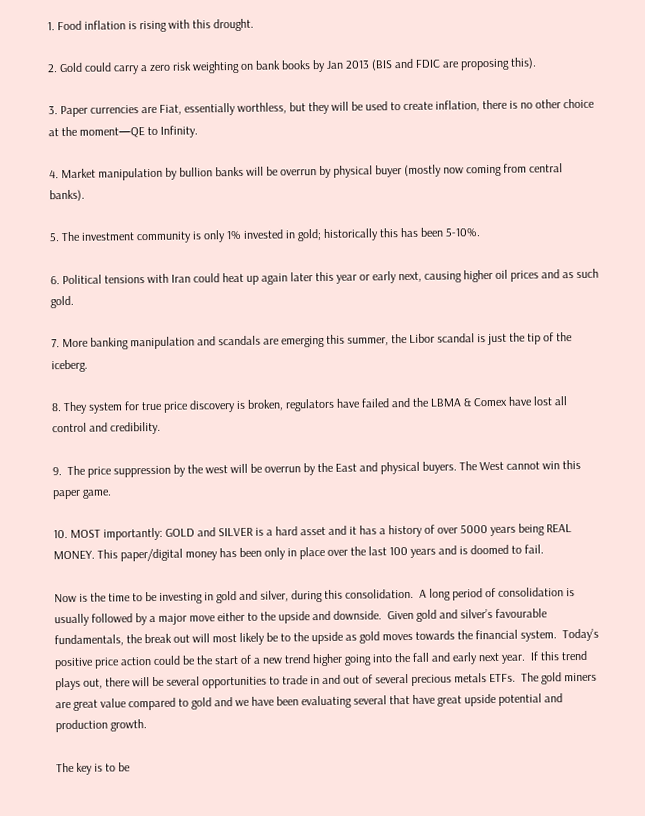1. Food inflation is rising with this drought.

2. Gold could carry a zero risk weighting on bank books by Jan 2013 (BIS and FDIC are proposing this).

3. Paper currencies are Fiat, essentially worthless, but they will be used to create inflation, there is no other choice at the moment—QE to Infinity.

4. Market manipulation by bullion banks will be overrun by physical buyer (mostly now coming from central banks).

5. The investment community is only 1% invested in gold; historically this has been 5-10%.

6. Political tensions with Iran could heat up again later this year or early next, causing higher oil prices and as such gold.

7. More banking manipulation and scandals are emerging this summer, the Libor scandal is just the tip of the iceberg.

8. They system for true price discovery is broken, regulators have failed and the LBMA & Comex have lost all control and credibility.

9.  The price suppression by the west will be overrun by the East and physical buyers. The West cannot win this paper game.

10. MOST importantly: GOLD and SILVER is a hard asset and it has a history of over 5000 years being REAL MONEY. This paper/digital money has been only in place over the last 100 years and is doomed to fail.

Now is the time to be investing in gold and silver, during this consolidation.  A long period of consolidation is usually followed by a major move either to the upside and downside.  Given gold and silver’s favourable fundamentals, the break out will most likely be to the upside as gold moves towards the financial system.  Today’s positive price action could be the start of a new trend higher going into the fall and early next year.  If this trend plays out, there will be several opportunities to trade in and out of several precious metals ETFs.  The gold miners are great value compared to gold and we have been evaluating several that have great upside potential and production growth.

The key is to be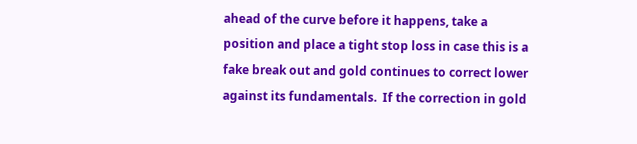ahead of the curve before it happens, take a position and place a tight stop loss in case this is a fake break out and gold continues to correct lower against its fundamentals.  If the correction in gold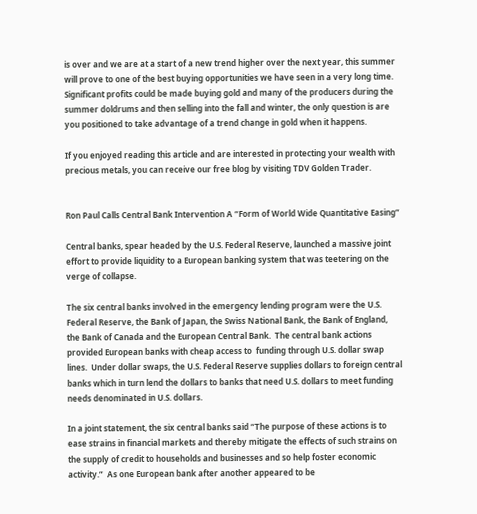is over and we are at a start of a new trend higher over the next year, this summer will prove to one of the best buying opportunities we have seen in a very long time.  Significant profits could be made buying gold and many of the producers during the summer doldrums and then selling into the fall and winter, the only question is are you positioned to take advantage of a trend change in gold when it happens.

If you enjoyed reading this article and are interested in protecting your wealth with precious metals, you can receive our free blog by visiting TDV Golden Trader.


Ron Paul Calls Central Bank Intervention A “Form of World Wide Quantitative Easing”

Central banks, spear headed by the U.S. Federal Reserve, launched a massive joint effort to provide liquidity to a European banking system that was teetering on the verge of collapse.

The six central banks involved in the emergency lending program were the U.S. Federal Reserve, the Bank of Japan, the Swiss National Bank, the Bank of England, the Bank of Canada and the European Central Bank.  The central bank actions provided European banks with cheap access to  funding through U.S. dollar swap lines.  Under dollar swaps, the U.S. Federal Reserve supplies dollars to foreign central banks which in turn lend the dollars to banks that need U.S. dollars to meet funding needs denominated in U.S. dollars.

In a joint statement, the six central banks said “The purpose of these actions is to ease strains in financial markets and thereby mitigate the effects of such strains on the supply of credit to households and businesses and so help foster economic activity.”  As one European bank after another appeared to be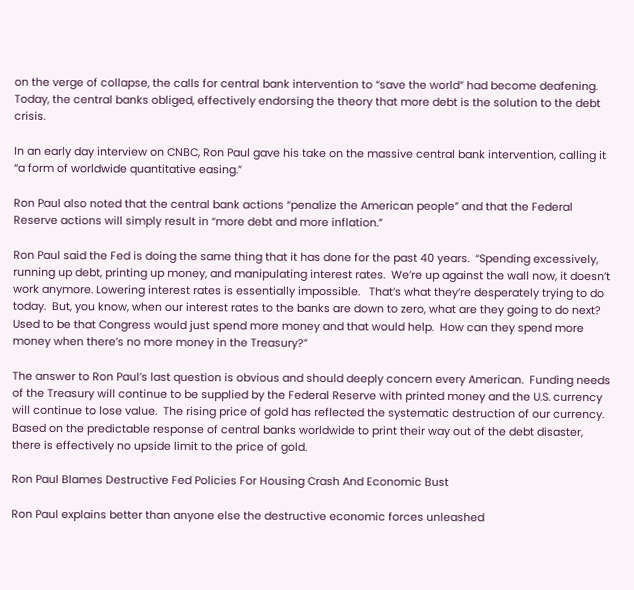on the verge of collapse, the calls for central bank intervention to “save the world” had become deafening.  Today, the central banks obliged, effectively endorsing the theory that more debt is the solution to the debt crisis.

In an early day interview on CNBC, Ron Paul gave his take on the massive central bank intervention, calling it “a form of worldwide quantitative easing.”

Ron Paul also noted that the central bank actions “penalize the American people” and that the Federal Reserve actions will simply result in “more debt and more inflation.”

Ron Paul said the Fed is doing the same thing that it has done for the past 40 years.  “Spending excessively, running up debt, printing up money, and manipulating interest rates.  We’re up against the wall now, it doesn’t work anymore. Lowering interest rates is essentially impossible.   That’s what they’re desperately trying to do today.  But, you know, when our interest rates to the banks are down to zero, what are they going to do next?  Used to be that Congress would just spend more money and that would help.  How can they spend more money when there’s no more money in the Treasury?”

The answer to Ron Paul’s last question is obvious and should deeply concern every American.  Funding needs of the Treasury will continue to be supplied by the Federal Reserve with printed money and the U.S. currency will continue to lose value.  The rising price of gold has reflected the systematic destruction of our currency.  Based on the predictable response of central banks worldwide to print their way out of the debt disaster, there is effectively no upside limit to the price of gold.

Ron Paul Blames Destructive Fed Policies For Housing Crash And Economic Bust

Ron Paul explains better than anyone else the destructive economic forces unleashed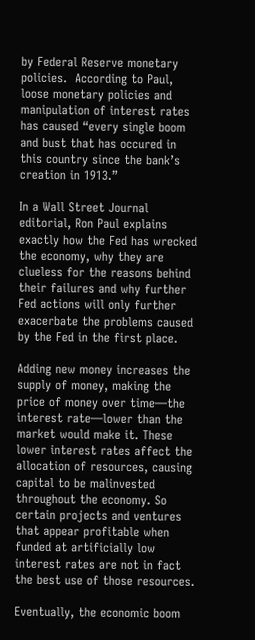by Federal Reserve monetary policies.  According to Paul,  loose monetary policies and manipulation of interest rates has caused “every single boom and bust that has occured in this country since the bank’s creation in 1913.”

In a Wall Street Journal editorial, Ron Paul explains exactly how the Fed has wrecked the economy, why they are clueless for the reasons behind their failures and why further Fed actions will only further exacerbate the problems caused by the Fed in the first place.

Adding new money increases the supply of money, making the price of money over time—the interest rate—lower than the market would make it. These lower interest rates affect the allocation of resources, causing capital to be malinvested throughout the economy. So certain projects and ventures that appear profitable when funded at artificially low interest rates are not in fact the best use of those resources.

Eventually, the economic boom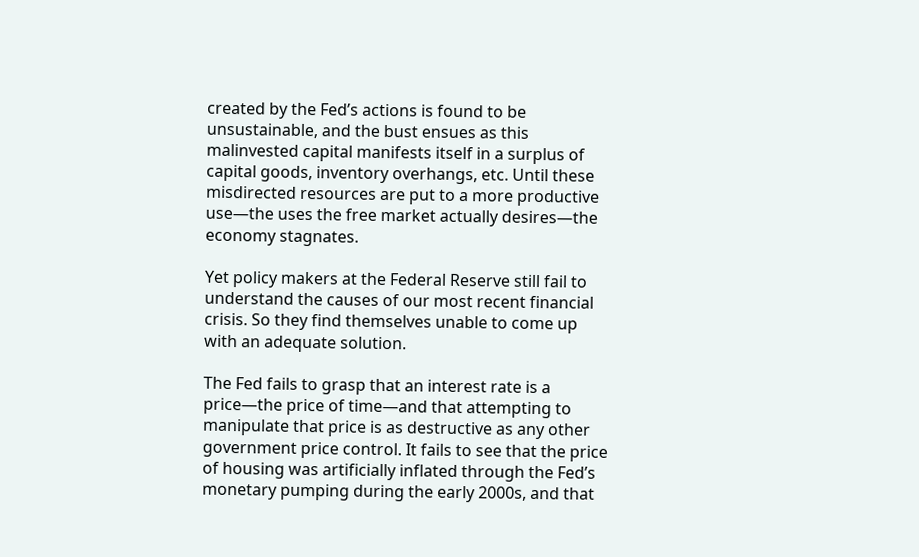created by the Fed’s actions is found to be unsustainable, and the bust ensues as this malinvested capital manifests itself in a surplus of capital goods, inventory overhangs, etc. Until these misdirected resources are put to a more productive use—the uses the free market actually desires—the economy stagnates.

Yet policy makers at the Federal Reserve still fail to understand the causes of our most recent financial crisis. So they find themselves unable to come up with an adequate solution.

The Fed fails to grasp that an interest rate is a price—the price of time—and that attempting to manipulate that price is as destructive as any other government price control. It fails to see that the price of housing was artificially inflated through the Fed’s monetary pumping during the early 2000s, and that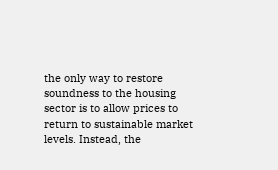the only way to restore soundness to the housing sector is to allow prices to return to sustainable market levels. Instead, the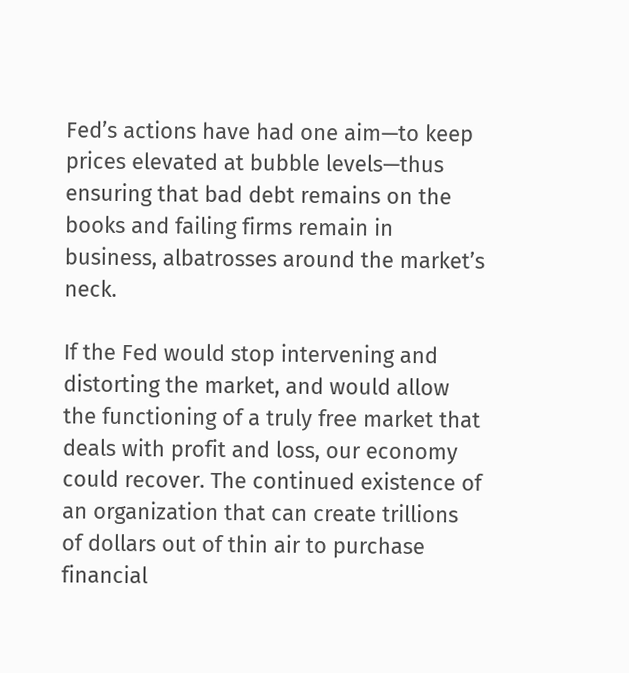Fed’s actions have had one aim—to keep prices elevated at bubble levels—thus ensuring that bad debt remains on the books and failing firms remain in business, albatrosses around the market’s neck.

If the Fed would stop intervening and distorting the market, and would allow the functioning of a truly free market that deals with profit and loss, our economy could recover. The continued existence of an organization that can create trillions of dollars out of thin air to purchase financial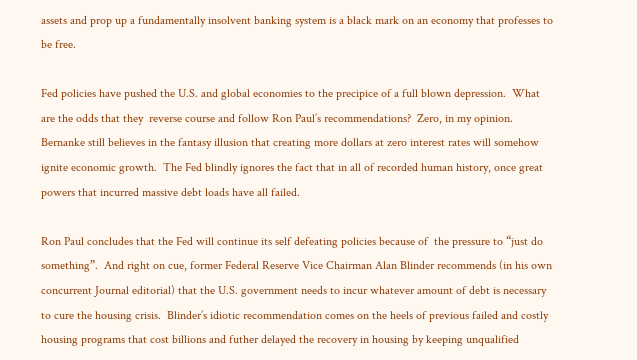assets and prop up a fundamentally insolvent banking system is a black mark on an economy that professes to be free.

Fed policies have pushed the U.S. and global economies to the precipice of a full blown depression.  What are the odds that they  reverse course and follow Ron Paul’s recommendations?  Zero, in my opinion.  Bernanke still believes in the fantasy illusion that creating more dollars at zero interest rates will somehow ignite economic growth.  The Fed blindly ignores the fact that in all of recorded human history, once great powers that incurred massive debt loads have all failed.

Ron Paul concludes that the Fed will continue its self defeating policies because of  the pressure to “just do something”.  And right on cue, former Federal Reserve Vice Chairman Alan Blinder recommends (in his own concurrent Journal editorial) that the U.S. government needs to incur whatever amount of debt is necessary to cure the housing crisis.  Blinder’s idiotic recommendation comes on the heels of previous failed and costly housing programs that cost billions and futher delayed the recovery in housing by keeping unqualified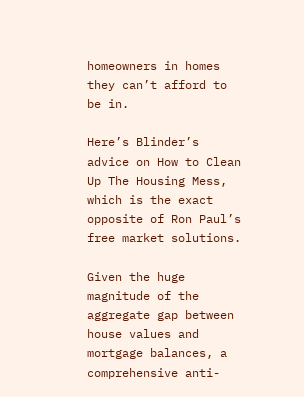homeowners in homes they can’t afford to be in.

Here’s Blinder’s advice on How to Clean Up The Housing Mess, which is the exact opposite of Ron Paul’s free market solutions.

Given the huge magnitude of the aggregate gap between house values and mortgage balances, a comprehensive anti-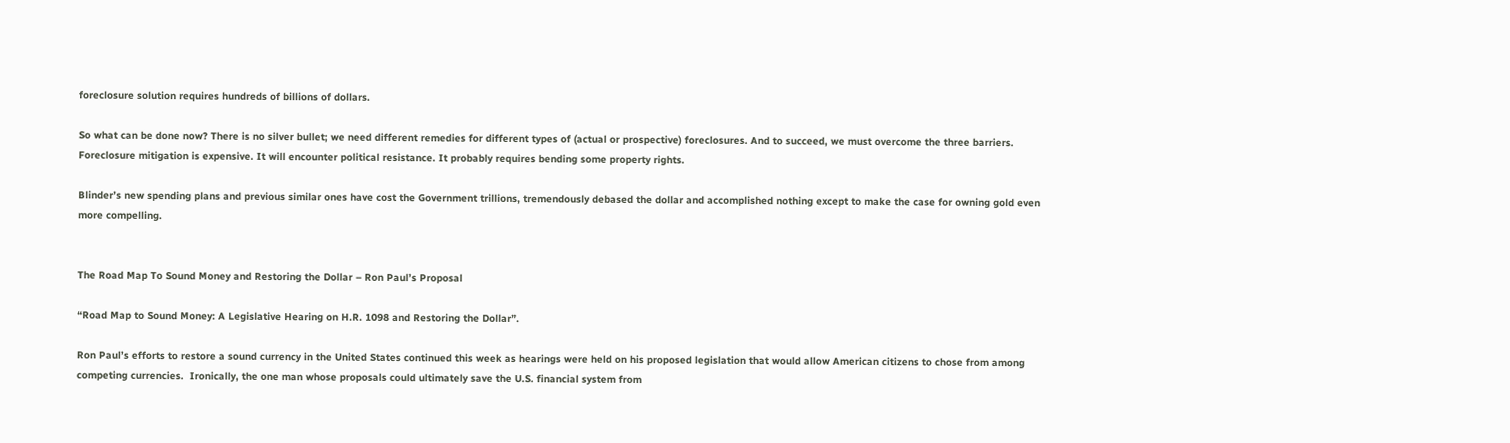foreclosure solution requires hundreds of billions of dollars.

So what can be done now? There is no silver bullet; we need different remedies for different types of (actual or prospective) foreclosures. And to succeed, we must overcome the three barriers. Foreclosure mitigation is expensive. It will encounter political resistance. It probably requires bending some property rights.

Blinder’s new spending plans and previous similar ones have cost the Government trillions, tremendously debased the dollar and accomplished nothing except to make the case for owning gold even more compelling.


The Road Map To Sound Money and Restoring the Dollar – Ron Paul’s Proposal

“Road Map to Sound Money: A Legislative Hearing on H.R. 1098 and Restoring the Dollar”.

Ron Paul’s efforts to restore a sound currency in the United States continued this week as hearings were held on his proposed legislation that would allow American citizens to chose from among competing currencies.  Ironically, the one man whose proposals could ultimately save the U.S. financial system from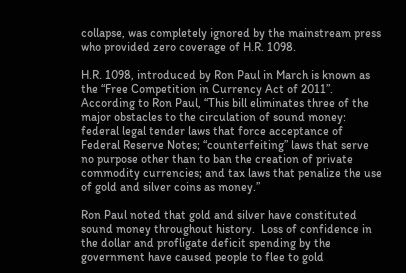collapse, was completely ignored by the mainstream press who provided zero coverage of H.R. 1098.

H.R. 1098, introduced by Ron Paul in March is known as the “Free Competition in Currency Act of 2011”.  According to Ron Paul, “This bill eliminates three of the major obstacles to the circulation of sound money: federal legal tender laws that force acceptance of Federal Reserve Notes; “counterfeiting” laws that serve no purpose other than to ban the creation of private commodity currencies; and tax laws that penalize the use of gold and silver coins as money.”

Ron Paul noted that gold and silver have constituted sound money throughout history.  Loss of confidence in the dollar and profligate deficit spending by the government have caused people to flee to gold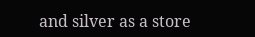and silver as a store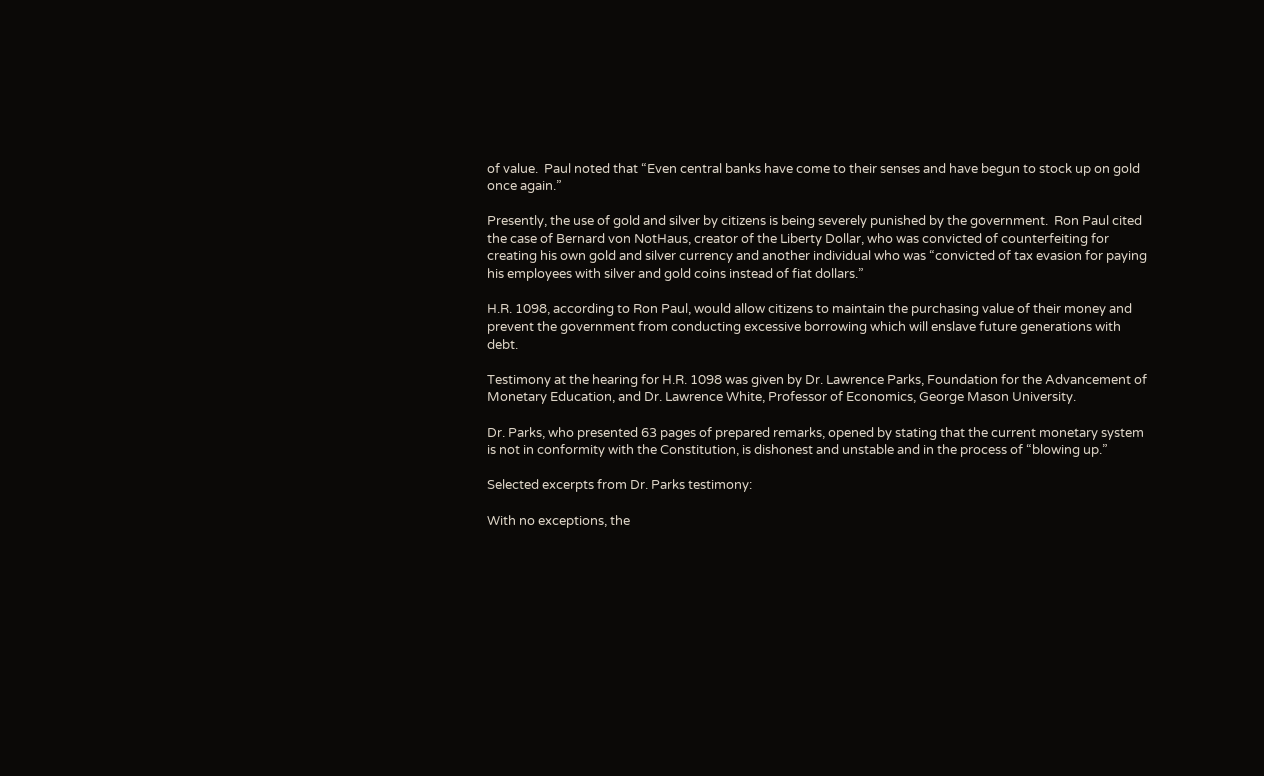of value.  Paul noted that “Even central banks have come to their senses and have begun to stock up on gold once again.”

Presently, the use of gold and silver by citizens is being severely punished by the government.  Ron Paul cited the case of Bernard von NotHaus, creator of the Liberty Dollar, who was convicted of counterfeiting for creating his own gold and silver currency and another individual who was “convicted of tax evasion for paying his employees with silver and gold coins instead of fiat dollars.”

H.R. 1098, according to Ron Paul, would allow citizens to maintain the purchasing value of their money and prevent the government from conducting excessive borrowing which will enslave future generations with debt.

Testimony at the hearing for H.R. 1098 was given by Dr. Lawrence Parks, Foundation for the Advancement of Monetary Education, and Dr. Lawrence White, Professor of Economics, George Mason University.

Dr. Parks, who presented 63 pages of prepared remarks, opened by stating that the current monetary system is not in conformity with the Constitution, is dishonest and unstable and in the process of “blowing up.”

Selected excerpts from Dr. Parks testimony:

With no exceptions, the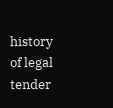history of legal tender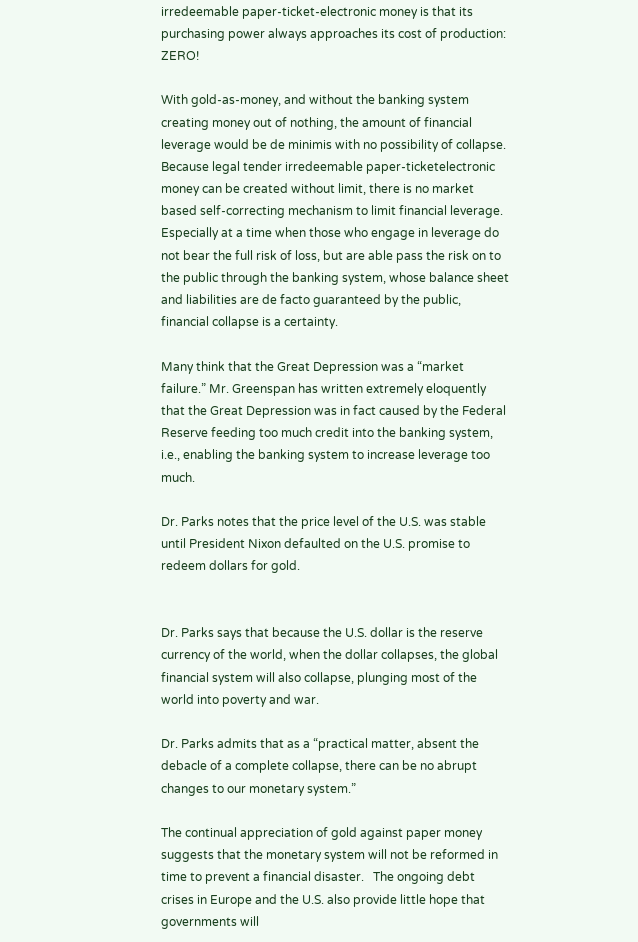irredeemable paper-ticket-electronic money is that its purchasing power always approaches its cost of production: ZERO!

With gold-as-money, and without the banking system creating money out of nothing, the amount of financial leverage would be de minimis with no possibility of collapse. Because legal tender irredeemable paper-ticketelectronic money can be created without limit, there is no market based self-correcting mechanism to limit financial leverage. Especially at a time when those who engage in leverage do not bear the full risk of loss, but are able pass the risk on to the public through the banking system, whose balance sheet and liabilities are de facto guaranteed by the public, financial collapse is a certainty.

Many think that the Great Depression was a “market failure.” Mr. Greenspan has written extremely eloquently that the Great Depression was in fact caused by the Federal Reserve feeding too much credit into the banking system, i.e., enabling the banking system to increase leverage too much.

Dr. Parks notes that the price level of the U.S. was stable until President Nixon defaulted on the U.S. promise to redeem dollars for gold.


Dr. Parks says that because the U.S. dollar is the reserve currency of the world, when the dollar collapses, the global financial system will also collapse, plunging most of the world into poverty and war.

Dr. Parks admits that as a “practical matter, absent the debacle of a complete collapse, there can be no abrupt changes to our monetary system.”

The continual appreciation of gold against paper money suggests that the monetary system will not be reformed in time to prevent a financial disaster.   The ongoing debt crises in Europe and the U.S. also provide little hope that governments will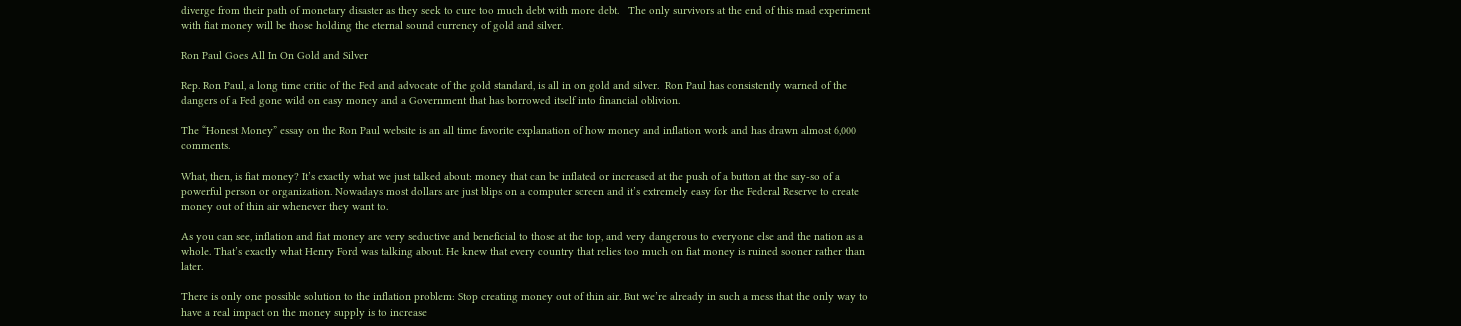diverge from their path of monetary disaster as they seek to cure too much debt with more debt.   The only survivors at the end of this mad experiment with fiat money will be those holding the eternal sound currency of gold and silver.

Ron Paul Goes All In On Gold and Silver

Rep. Ron Paul, a long time critic of the Fed and advocate of the gold standard, is all in on gold and silver.  Ron Paul has consistently warned of the dangers of a Fed gone wild on easy money and a Government that has borrowed itself into financial oblivion.

The “Honest Money” essay on the Ron Paul website is an all time favorite explanation of how money and inflation work and has drawn almost 6,000 comments.

What, then, is fiat money? It’s exactly what we just talked about: money that can be inflated or increased at the push of a button at the say-so of a powerful person or organization. Nowadays most dollars are just blips on a computer screen and it’s extremely easy for the Federal Reserve to create money out of thin air whenever they want to.

As you can see, inflation and fiat money are very seductive and beneficial to those at the top, and very dangerous to everyone else and the nation as a whole. That’s exactly what Henry Ford was talking about. He knew that every country that relies too much on fiat money is ruined sooner rather than later.

There is only one possible solution to the inflation problem: Stop creating money out of thin air. But we’re already in such a mess that the only way to have a real impact on the money supply is to increase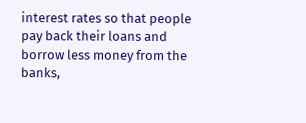interest rates so that people pay back their loans and borrow less money from the banks,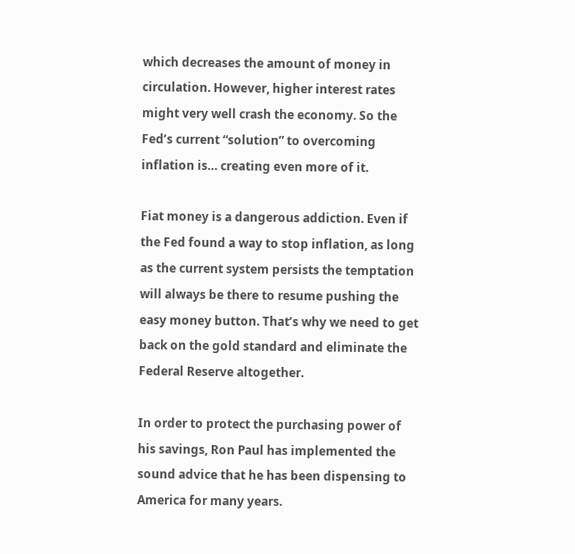which decreases the amount of money in circulation. However, higher interest rates might very well crash the economy. So the Fed’s current “solution” to overcoming inflation is… creating even more of it.

Fiat money is a dangerous addiction. Even if the Fed found a way to stop inflation, as long as the current system persists the temptation will always be there to resume pushing the easy money button. That’s why we need to get back on the gold standard and eliminate the Federal Reserve altogether.

In order to protect the purchasing power of his savings, Ron Paul has implemented the sound advice that he has been dispensing to America for many years.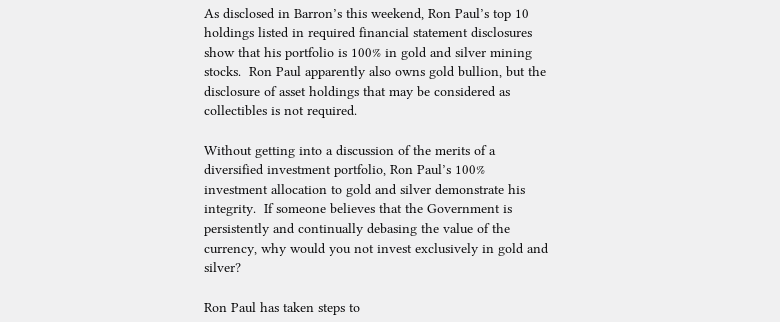As disclosed in Barron’s this weekend, Ron Paul’s top 10 holdings listed in required financial statement disclosures show that his portfolio is 100% in gold and silver mining stocks.  Ron Paul apparently also owns gold bullion, but the disclosure of asset holdings that may be considered as collectibles is not required.

Without getting into a discussion of the merits of a diversified investment portfolio, Ron Paul’s 100% investment allocation to gold and silver demonstrate his integrity.  If someone believes that the Government is persistently and continually debasing the value of the currency, why would you not invest exclusively in gold and silver?

Ron Paul has taken steps to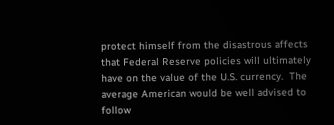protect himself from the disastrous affects that Federal Reserve policies will ultimately have on the value of the U.S. currency.  The average American would be well advised to follow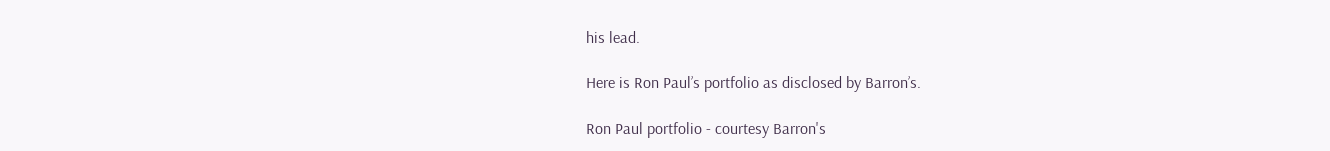his lead.

Here is Ron Paul’s portfolio as disclosed by Barron’s.

Ron Paul portfolio - courtesy Barron's